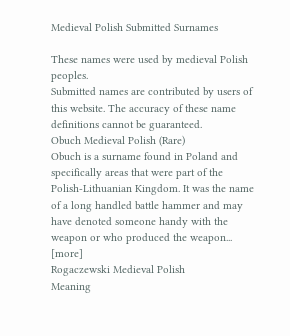Medieval Polish Submitted Surnames

These names were used by medieval Polish peoples.
Submitted names are contributed by users of this website. The accuracy of these name definitions cannot be guaranteed.
Obuch Medieval Polish (Rare)
Obuch is a surname found in Poland and specifically areas that were part of the Polish-Lithuanian Kingdom. It was the name of a long handled battle hammer and may have denoted someone handy with the weapon or who produced the weapon... [more]
Rogaczewski Medieval Polish
Meaning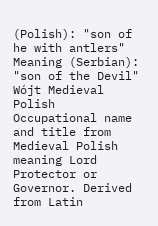(Polish): "son of he with antlers" Meaning (Serbian): "son of the Devil"
Wójt Medieval Polish
Occupational name and title from Medieval Polish meaning Lord Protector or Governor. Derived from Latin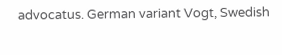advocatus. German variant Vogt, Swedish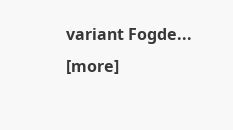variant Fogde... [more]